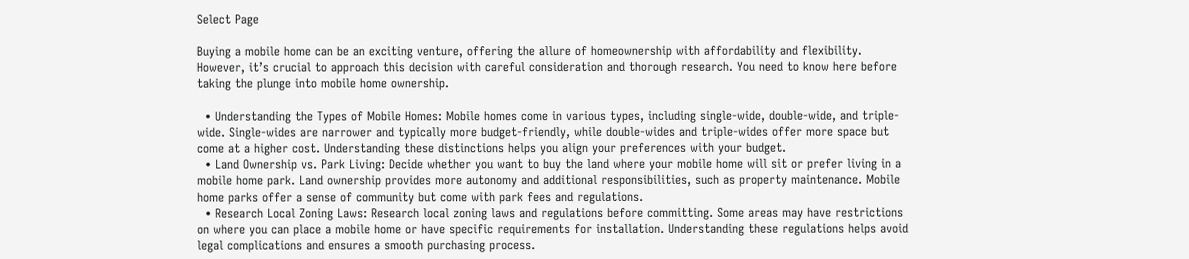Select Page

Buying a mobile home can be an exciting venture, offering the allure of homeownership with affordability and flexibility. However, it’s crucial to approach this decision with careful consideration and thorough research. You need to know here before taking the plunge into mobile home ownership.

  • Understanding the Types of Mobile Homes: Mobile homes come in various types, including single-wide, double-wide, and triple-wide. Single-wides are narrower and typically more budget-friendly, while double-wides and triple-wides offer more space but come at a higher cost. Understanding these distinctions helps you align your preferences with your budget.
  • Land Ownership vs. Park Living: Decide whether you want to buy the land where your mobile home will sit or prefer living in a mobile home park. Land ownership provides more autonomy and additional responsibilities, such as property maintenance. Mobile home parks offer a sense of community but come with park fees and regulations.
  • Research Local Zoning Laws: Research local zoning laws and regulations before committing. Some areas may have restrictions on where you can place a mobile home or have specific requirements for installation. Understanding these regulations helps avoid legal complications and ensures a smooth purchasing process.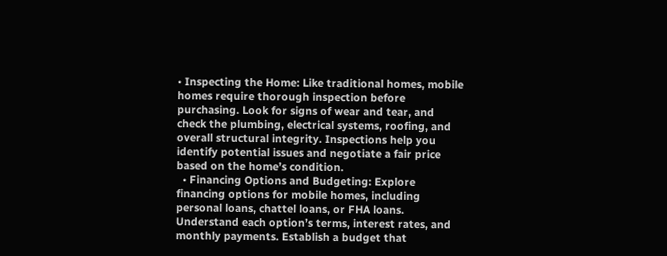• Inspecting the Home: Like traditional homes, mobile homes require thorough inspection before purchasing. Look for signs of wear and tear, and check the plumbing, electrical systems, roofing, and overall structural integrity. Inspections help you identify potential issues and negotiate a fair price based on the home’s condition.
  • Financing Options and Budgeting: Explore financing options for mobile homes, including personal loans, chattel loans, or FHA loans. Understand each option’s terms, interest rates, and monthly payments. Establish a budget that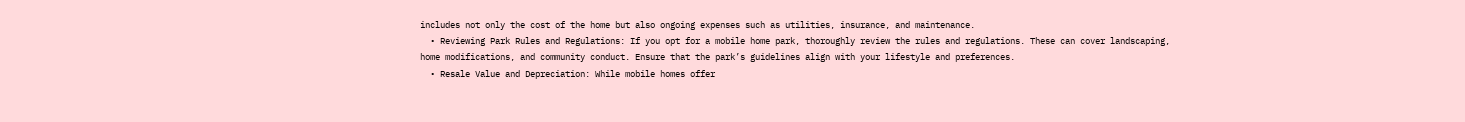includes not only the cost of the home but also ongoing expenses such as utilities, insurance, and maintenance.
  • Reviewing Park Rules and Regulations: If you opt for a mobile home park, thoroughly review the rules and regulations. These can cover landscaping, home modifications, and community conduct. Ensure that the park’s guidelines align with your lifestyle and preferences.
  • Resale Value and Depreciation: While mobile homes offer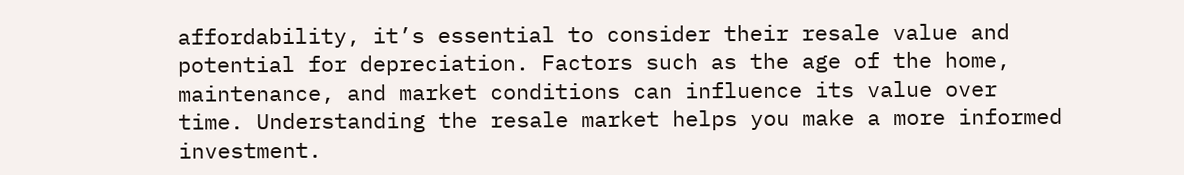affordability, it’s essential to consider their resale value and potential for depreciation. Factors such as the age of the home, maintenance, and market conditions can influence its value over time. Understanding the resale market helps you make a more informed investment.